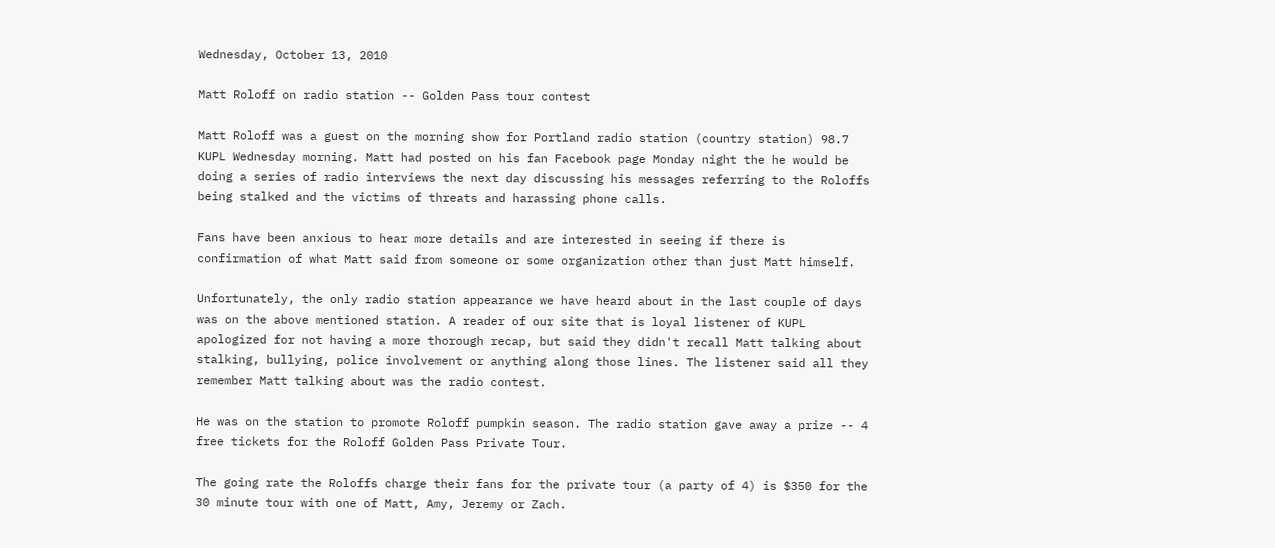Wednesday, October 13, 2010

Matt Roloff on radio station -- Golden Pass tour contest

Matt Roloff was a guest on the morning show for Portland radio station (country station) 98.7 KUPL Wednesday morning. Matt had posted on his fan Facebook page Monday night the he would be doing a series of radio interviews the next day discussing his messages referring to the Roloffs being stalked and the victims of threats and harassing phone calls.

Fans have been anxious to hear more details and are interested in seeing if there is confirmation of what Matt said from someone or some organization other than just Matt himself.

Unfortunately, the only radio station appearance we have heard about in the last couple of days was on the above mentioned station. A reader of our site that is loyal listener of KUPL apologized for not having a more thorough recap, but said they didn't recall Matt talking about stalking, bullying, police involvement or anything along those lines. The listener said all they remember Matt talking about was the radio contest.

He was on the station to promote Roloff pumpkin season. The radio station gave away a prize -- 4 free tickets for the Roloff Golden Pass Private Tour.

The going rate the Roloffs charge their fans for the private tour (a party of 4) is $350 for the 30 minute tour with one of Matt, Amy, Jeremy or Zach.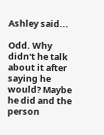Ashley said...

Odd. Why didn't he talk about it after saying he would? Maybe he did and the person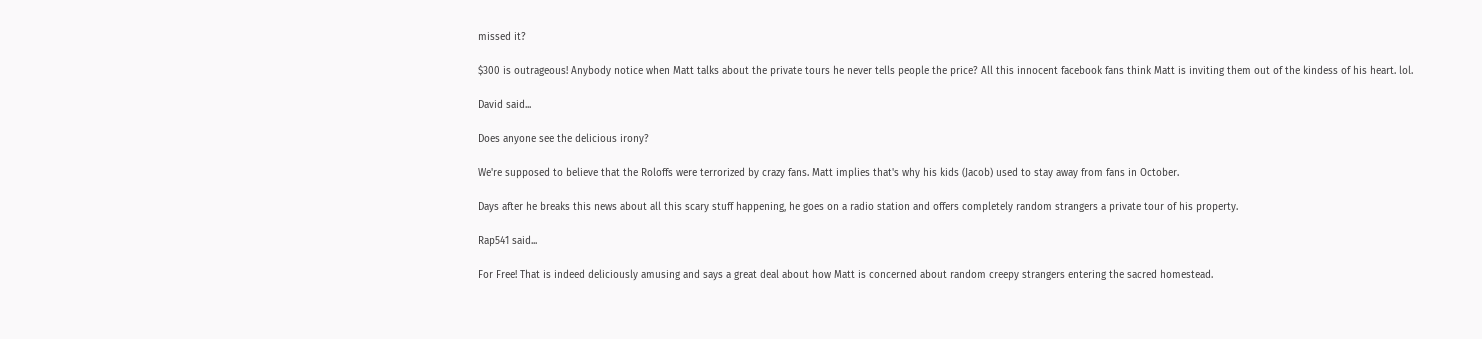missed it?

$300 is outrageous! Anybody notice when Matt talks about the private tours he never tells people the price? All this innocent facebook fans think Matt is inviting them out of the kindess of his heart. lol.

David said...

Does anyone see the delicious irony?

We're supposed to believe that the Roloffs were terrorized by crazy fans. Matt implies that's why his kids (Jacob) used to stay away from fans in October.

Days after he breaks this news about all this scary stuff happening, he goes on a radio station and offers completely random strangers a private tour of his property.

Rap541 said...

For Free! That is indeed deliciously amusing and says a great deal about how Matt is concerned about random creepy strangers entering the sacred homestead.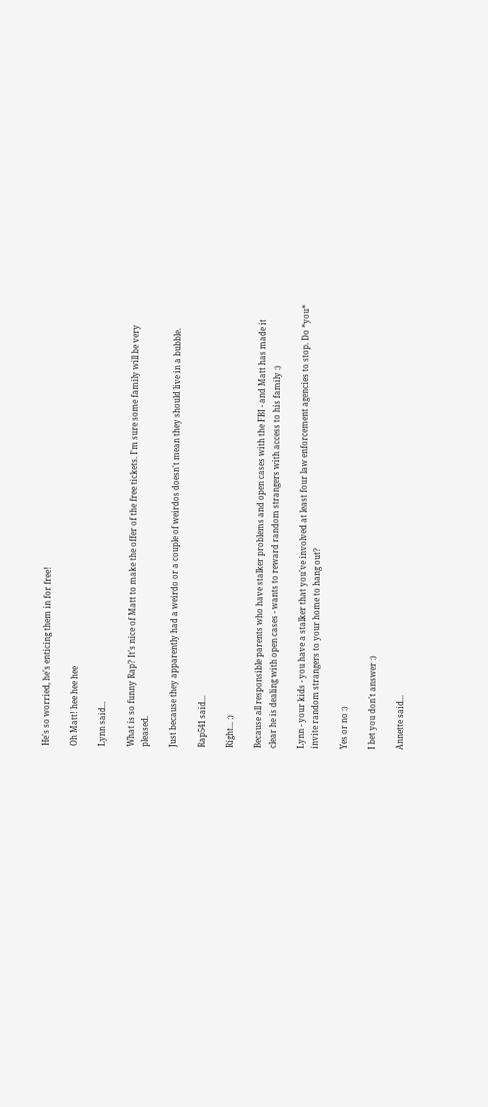He's so worried, he's enticing them in for free!

Oh Matt! hee hee hee

Lynn said...

What is so funny Rap? It's nice of Matt to make the offer of the free tickets. I'm sure some family will be very pleased.

Just because they apparently had a weirdo or a couple of weirdos doesn't mean they should live in a bubble.

Rap541 said...

Right... :)

Because all responsible parents who have stalker problems and open cases with the FBI - and Matt has made it clear he is dealing with open cases - wants to reward random strangers with access to his family :)

Lynn - your kids - you have a stalker that you've involved at least four law enforcement agencies to stop. Do *you* invite random strangers to your home to hang out?

Yes or no :)

I bet you don't answer :)

Annette said...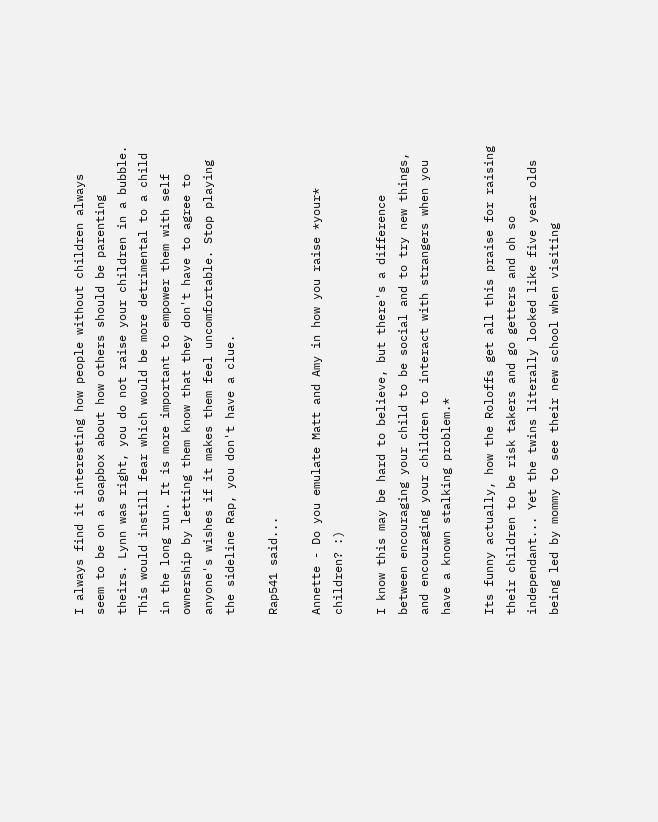I always find it interesting how people without children always seem to be on a soapbox about how others should be parenting theirs. Lynn was right, you do not raise your children in a bubble. This would instill fear which would be more detrimental to a child in the long run. It is more important to empower them with self ownership by letting them know that they don't have to agree to anyone's wishes if it makes them feel uncomfortable. Stop playing the sideline Rap, you don't have a clue.

Rap541 said...

Annette - Do you emulate Matt and Amy in how you raise *your* children? :)

I know this may be hard to believe, but there's a difference between encouraging your child to be social and to try new things, and encouraging your children to interact with strangers when you have a known stalking problem.*

Its funny actually, how the Roloffs get all this praise for raising their children to be risk takers and go getters and oh so independant... Yet the twins literally looked like five year olds being led by mommy to see their new school when visiting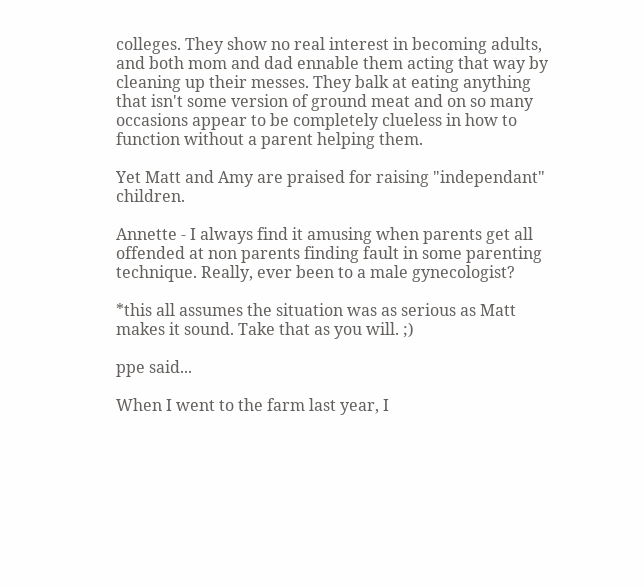colleges. They show no real interest in becoming adults, and both mom and dad ennable them acting that way by cleaning up their messes. They balk at eating anything that isn't some version of ground meat and on so many occasions appear to be completely clueless in how to function without a parent helping them.

Yet Matt and Amy are praised for raising "independant" children.

Annette - I always find it amusing when parents get all offended at non parents finding fault in some parenting technique. Really, ever been to a male gynecologist?

*this all assumes the situation was as serious as Matt makes it sound. Take that as you will. ;)

ppe said...

When I went to the farm last year, I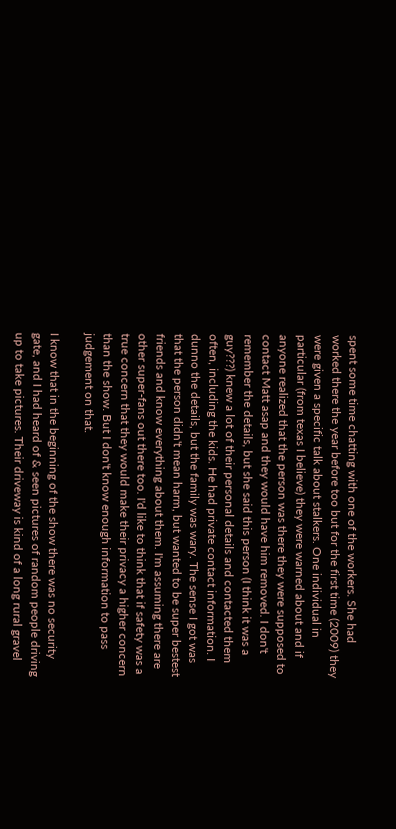spent some time chatting with one of the workers. She had worked there the year before too but for the first time (2009) they were given a specific talk about stalkers. One individual in particular (from texas I believe) they were warned about and if anyone realized that the person was there they were supposed to contact Matt asap and they would have him removed. I don't remember the details, but she said this person (I think it was a guy???) knew a lot of their personal details and contacted them often, including the kids. He had private contact information. I dunno the details, but the family was wary. The sense I got was that the person didn't mean harm, but wanted to be super bestest friends and know everything about them. I'm assuming there are other super-fans out there too. I'd like to think that if safety was a true concern that they would make their privacy a higher concern than the show. But I don't know enough information to pass judgement on that.

I know that in the beginning of the show there was no security gate, and I had heard of & seen pictures of random people driving up to take pictures. Their driveway is kind of a long rural gravel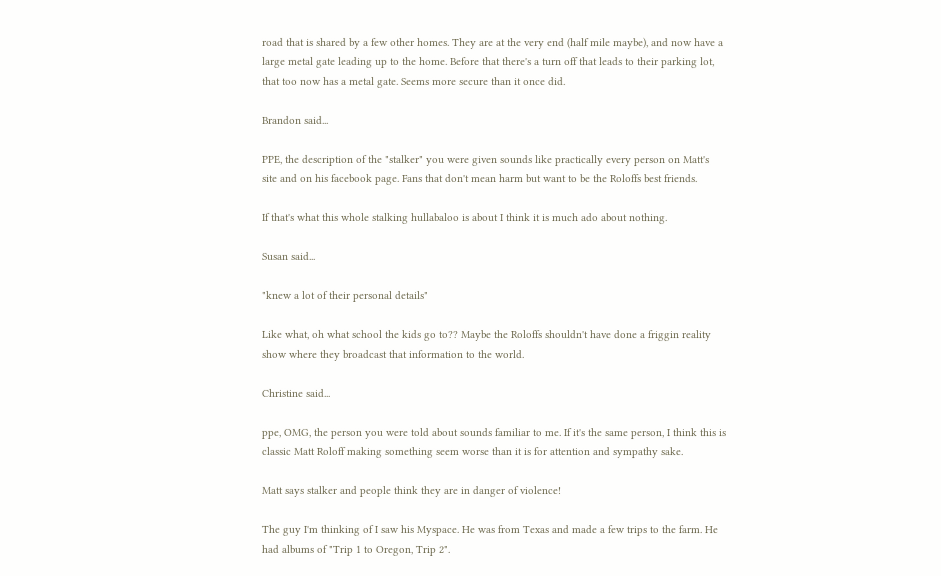road that is shared by a few other homes. They are at the very end (half mile maybe), and now have a large metal gate leading up to the home. Before that there's a turn off that leads to their parking lot, that too now has a metal gate. Seems more secure than it once did.

Brandon said...

PPE, the description of the "stalker" you were given sounds like practically every person on Matt's site and on his facebook page. Fans that don't mean harm but want to be the Roloffs best friends.

If that's what this whole stalking hullabaloo is about I think it is much ado about nothing.

Susan said...

"knew a lot of their personal details"

Like what, oh what school the kids go to?? Maybe the Roloffs shouldn't have done a friggin reality show where they broadcast that information to the world.

Christine said...

ppe, OMG, the person you were told about sounds familiar to me. If it's the same person, I think this is classic Matt Roloff making something seem worse than it is for attention and sympathy sake.

Matt says stalker and people think they are in danger of violence!

The guy I'm thinking of I saw his Myspace. He was from Texas and made a few trips to the farm. He had albums of "Trip 1 to Oregon, Trip 2".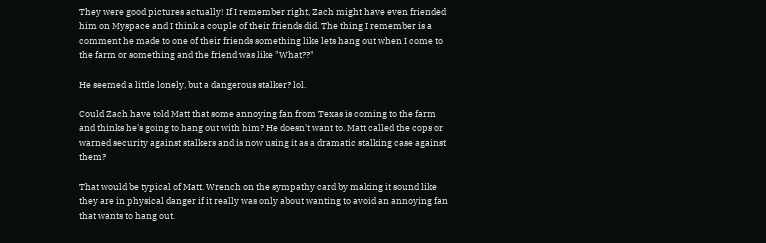They were good pictures actually! If I remember right, Zach might have even friended him on Myspace and I think a couple of their friends did. The thing I remember is a comment he made to one of their friends something like lets hang out when I come to the farm or something and the friend was like "What??"

He seemed a little lonely, but a dangerous stalker? lol.

Could Zach have told Matt that some annoying fan from Texas is coming to the farm and thinks he's going to hang out with him? He doesn't want to. Matt called the cops or warned security against stalkers and is now using it as a dramatic stalking case against them?

That would be typical of Matt. Wrench on the sympathy card by making it sound like they are in physical danger if it really was only about wanting to avoid an annoying fan that wants to hang out.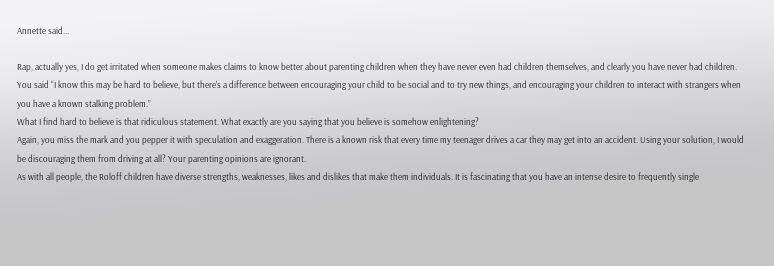Annette said...

Rap, actually yes, I do get irritated when someone makes claims to know better about parenting children when they have never even had children themselves, and clearly you have never had children.
You said “I know this may be hard to believe, but there's a difference between encouraging your child to be social and to try new things, and encouraging your children to interact with strangers when you have a known stalking problem.”
What I find hard to believe is that ridiculous statement. What exactly are you saying that you believe is somehow enlightening?
Again, you miss the mark and you pepper it with speculation and exaggeration. There is a known risk that every time my teenager drives a car they may get into an accident. Using your solution, I would be discouraging them from driving at all? Your parenting opinions are ignorant.
As with all people, the Roloff children have diverse strengths, weaknesses, likes and dislikes that make them individuals. It is fascinating that you have an intense desire to frequently single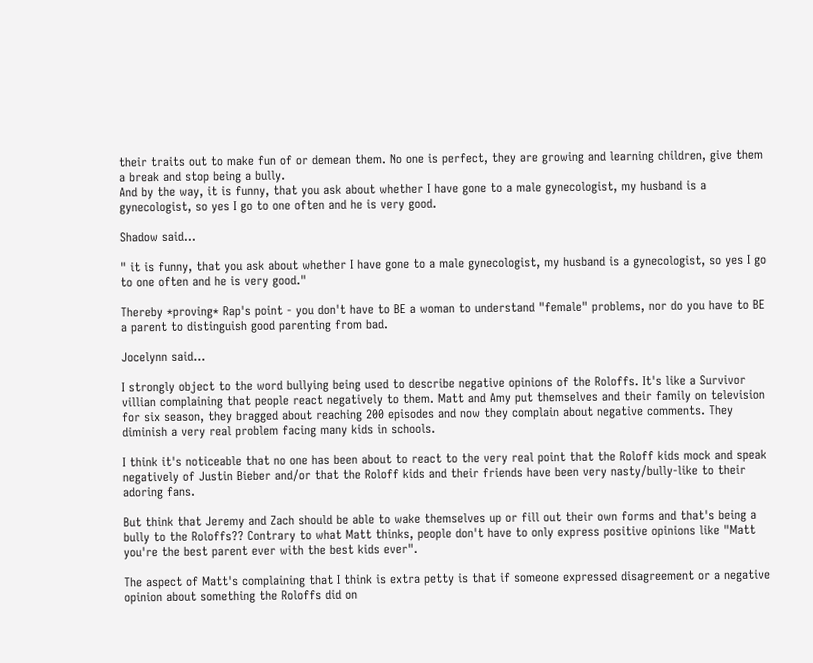their traits out to make fun of or demean them. No one is perfect, they are growing and learning children, give them a break and stop being a bully.
And by the way, it is funny, that you ask about whether I have gone to a male gynecologist, my husband is a gynecologist, so yes I go to one often and he is very good.

Shadow said...

" it is funny, that you ask about whether I have gone to a male gynecologist, my husband is a gynecologist, so yes I go to one often and he is very good."

Thereby *proving* Rap's point - you don't have to BE a woman to understand "female" problems, nor do you have to BE a parent to distinguish good parenting from bad.

Jocelynn said...

I strongly object to the word bullying being used to describe negative opinions of the Roloffs. It's like a Survivor villian complaining that people react negatively to them. Matt and Amy put themselves and their family on television for six season, they bragged about reaching 200 episodes and now they complain about negative comments. They diminish a very real problem facing many kids in schools.

I think it's noticeable that no one has been about to react to the very real point that the Roloff kids mock and speak negatively of Justin Bieber and/or that the Roloff kids and their friends have been very nasty/bully-like to their adoring fans.

But think that Jeremy and Zach should be able to wake themselves up or fill out their own forms and that's being a bully to the Roloffs?? Contrary to what Matt thinks, people don't have to only express positive opinions like "Matt you're the best parent ever with the best kids ever".

The aspect of Matt's complaining that I think is extra petty is that if someone expressed disagreement or a negative opinion about something the Roloffs did on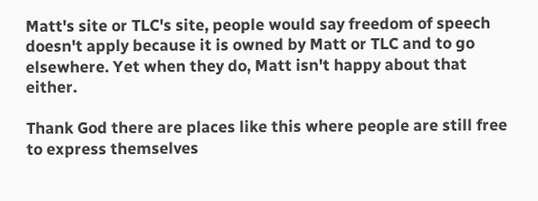Matt's site or TLC's site, people would say freedom of speech doesn't apply because it is owned by Matt or TLC and to go elsewhere. Yet when they do, Matt isn't happy about that either.

Thank God there are places like this where people are still free to express themselves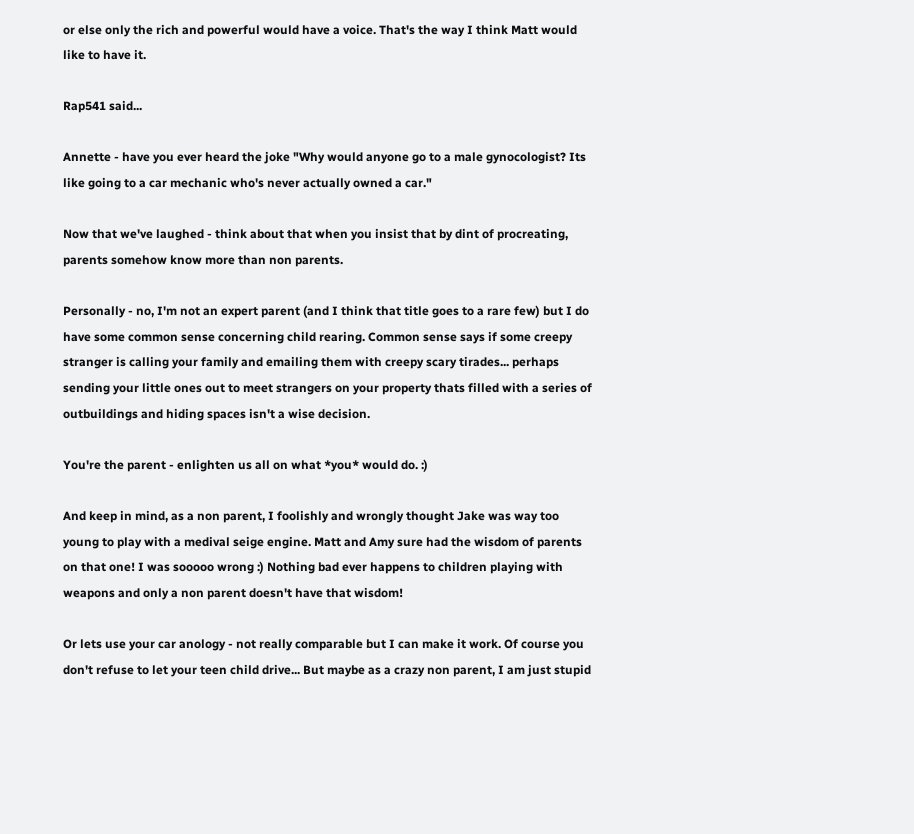or else only the rich and powerful would have a voice. That's the way I think Matt would like to have it.

Rap541 said...

Annette - have you ever heard the joke "Why would anyone go to a male gynocologist? Its like going to a car mechanic who's never actually owned a car."

Now that we've laughed - think about that when you insist that by dint of procreating, parents somehow know more than non parents.

Personally - no, I'm not an expert parent (and I think that title goes to a rare few) but I do have some common sense concerning child rearing. Common sense says if some creepy stranger is calling your family and emailing them with creepy scary tirades... perhaps sending your little ones out to meet strangers on your property thats filled with a series of outbuildings and hiding spaces isn't a wise decision.

You're the parent - enlighten us all on what *you* would do. :)

And keep in mind, as a non parent, I foolishly and wrongly thought Jake was way too young to play with a medival seige engine. Matt and Amy sure had the wisdom of parents on that one! I was sooooo wrong :) Nothing bad ever happens to children playing with weapons and only a non parent doesn't have that wisdom!

Or lets use your car anology - not really comparable but I can make it work. Of course you don't refuse to let your teen child drive... But maybe as a crazy non parent, I am just stupid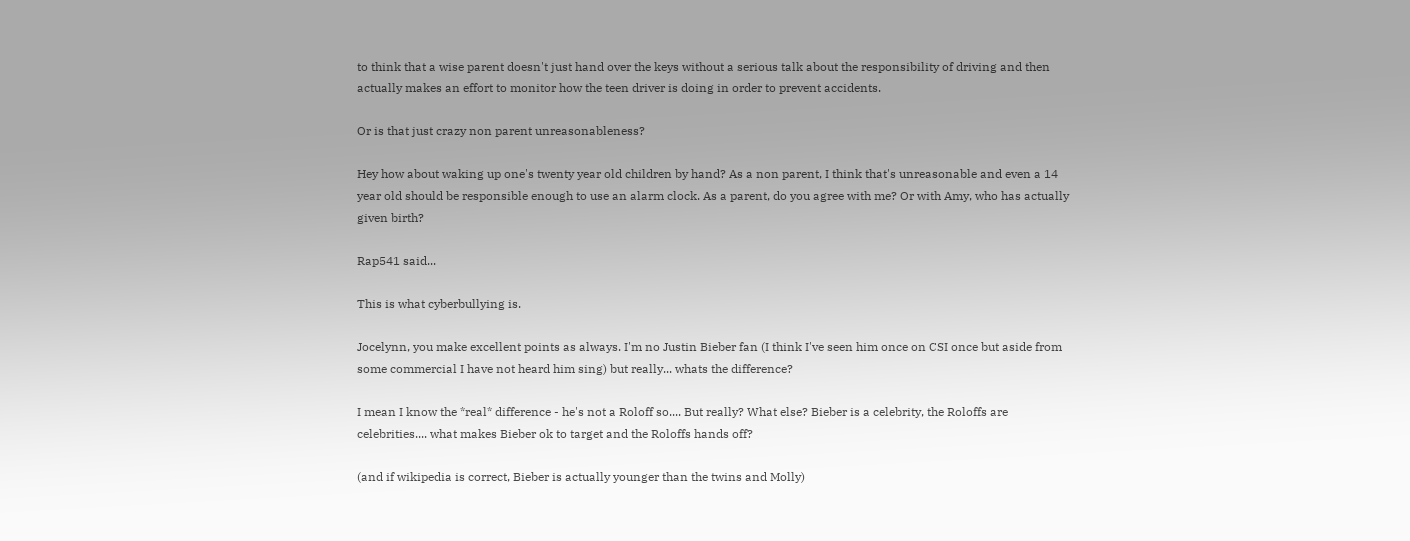to think that a wise parent doesn't just hand over the keys without a serious talk about the responsibility of driving and then actually makes an effort to monitor how the teen driver is doing in order to prevent accidents.

Or is that just crazy non parent unreasonableness?

Hey how about waking up one's twenty year old children by hand? As a non parent, I think that's unreasonable and even a 14 year old should be responsible enough to use an alarm clock. As a parent, do you agree with me? Or with Amy, who has actually given birth?

Rap541 said...

This is what cyberbullying is.

Jocelynn, you make excellent points as always. I'm no Justin Bieber fan (I think I've seen him once on CSI once but aside from some commercial I have not heard him sing) but really... whats the difference?

I mean I know the *real* difference - he's not a Roloff so.... But really? What else? Bieber is a celebrity, the Roloffs are celebrities.... what makes Bieber ok to target and the Roloffs hands off?

(and if wikipedia is correct, Bieber is actually younger than the twins and Molly)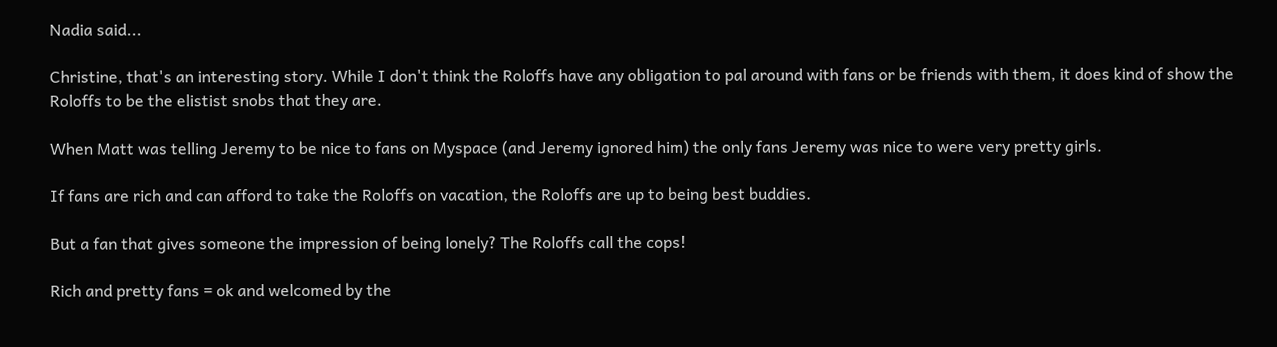Nadia said...

Christine, that's an interesting story. While I don't think the Roloffs have any obligation to pal around with fans or be friends with them, it does kind of show the Roloffs to be the elistist snobs that they are.

When Matt was telling Jeremy to be nice to fans on Myspace (and Jeremy ignored him) the only fans Jeremy was nice to were very pretty girls.

If fans are rich and can afford to take the Roloffs on vacation, the Roloffs are up to being best buddies.

But a fan that gives someone the impression of being lonely? The Roloffs call the cops!

Rich and pretty fans = ok and welcomed by the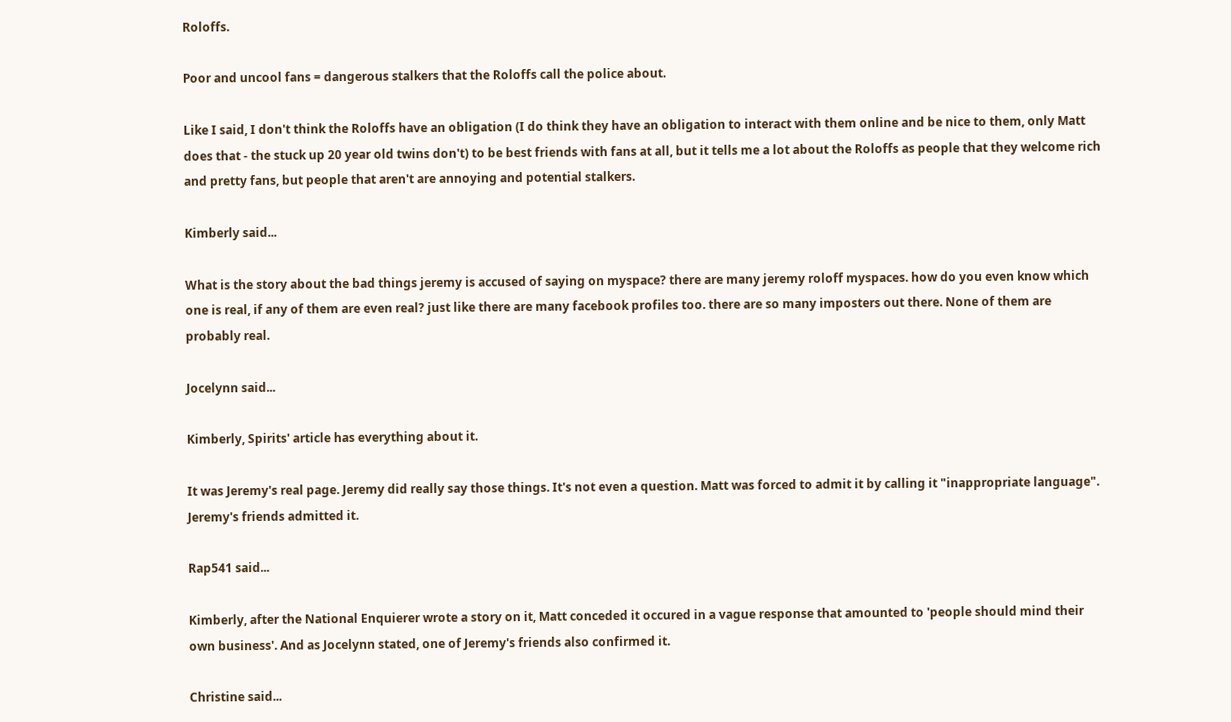Roloffs.

Poor and uncool fans = dangerous stalkers that the Roloffs call the police about.

Like I said, I don't think the Roloffs have an obligation (I do think they have an obligation to interact with them online and be nice to them, only Matt does that - the stuck up 20 year old twins don't) to be best friends with fans at all, but it tells me a lot about the Roloffs as people that they welcome rich and pretty fans, but people that aren't are annoying and potential stalkers.

Kimberly said...

What is the story about the bad things jeremy is accused of saying on myspace? there are many jeremy roloff myspaces. how do you even know which one is real, if any of them are even real? just like there are many facebook profiles too. there are so many imposters out there. None of them are probably real.

Jocelynn said...

Kimberly, Spirits' article has everything about it.

It was Jeremy's real page. Jeremy did really say those things. It's not even a question. Matt was forced to admit it by calling it "inappropriate language". Jeremy's friends admitted it.

Rap541 said...

Kimberly, after the National Enquierer wrote a story on it, Matt conceded it occured in a vague response that amounted to 'people should mind their own business'. And as Jocelynn stated, one of Jeremy's friends also confirmed it.

Christine said...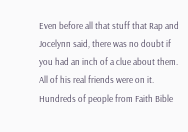Even before all that stuff that Rap and Jocelynn said, there was no doubt if you had an inch of a clue about them. All of his real friends were on it. Hundreds of people from Faith Bible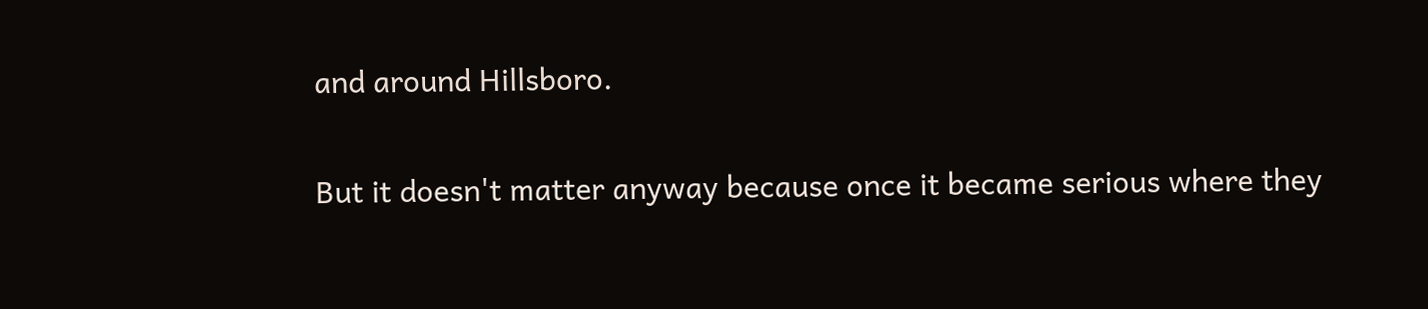and around Hillsboro.

But it doesn't matter anyway because once it became serious where they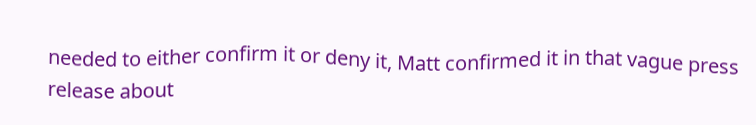needed to either confirm it or deny it, Matt confirmed it in that vague press release about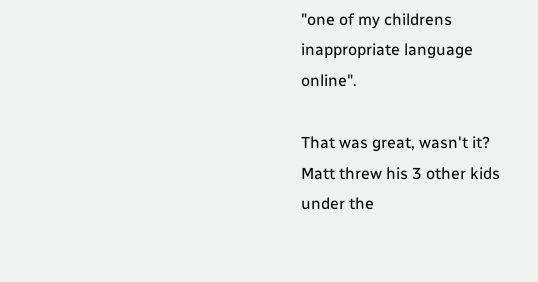"one of my childrens inappropriate language online".

That was great, wasn't it? Matt threw his 3 other kids under the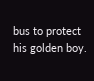bus to protect his golden boy.